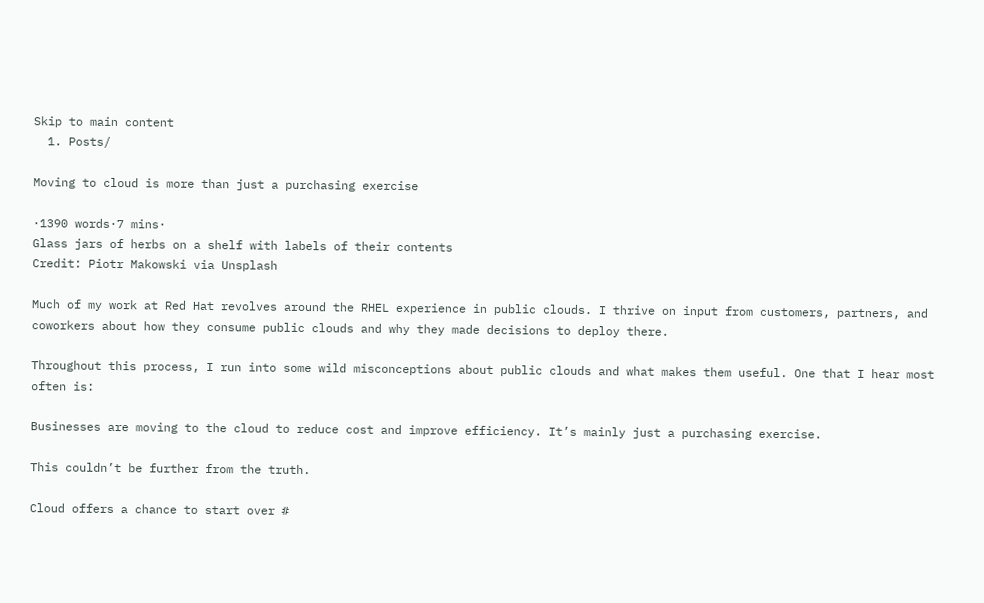Skip to main content
  1. Posts/

Moving to cloud is more than just a purchasing exercise

·1390 words·7 mins·
Glass jars of herbs on a shelf with labels of their contents
Credit: Piotr Makowski via Unsplash

Much of my work at Red Hat revolves around the RHEL experience in public clouds. I thrive on input from customers, partners, and coworkers about how they consume public clouds and why they made decisions to deploy there.

Throughout this process, I run into some wild misconceptions about public clouds and what makes them useful. One that I hear most often is:

Businesses are moving to the cloud to reduce cost and improve efficiency. It’s mainly just a purchasing exercise.

This couldn’t be further from the truth.

Cloud offers a chance to start over #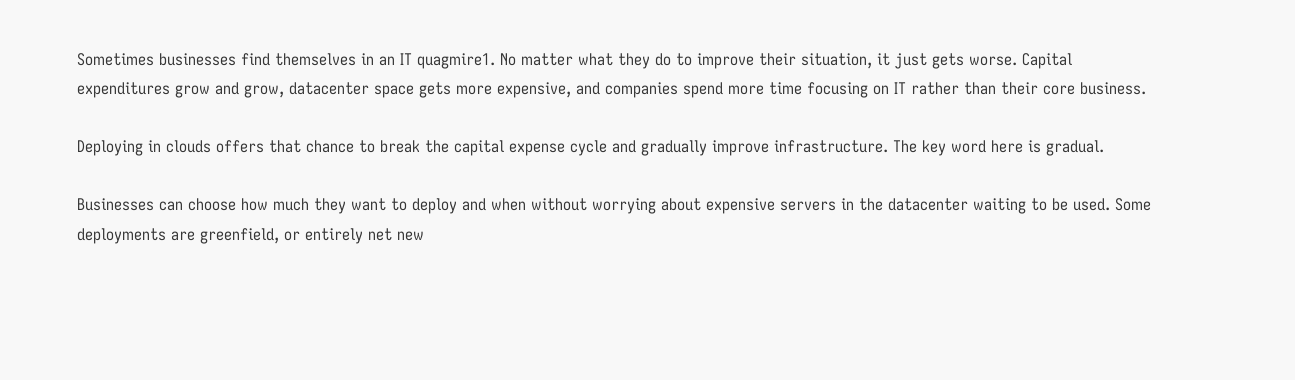Sometimes businesses find themselves in an IT quagmire1. No matter what they do to improve their situation, it just gets worse. Capital expenditures grow and grow, datacenter space gets more expensive, and companies spend more time focusing on IT rather than their core business.

Deploying in clouds offers that chance to break the capital expense cycle and gradually improve infrastructure. The key word here is gradual.

Businesses can choose how much they want to deploy and when without worrying about expensive servers in the datacenter waiting to be used. Some deployments are greenfield, or entirely net new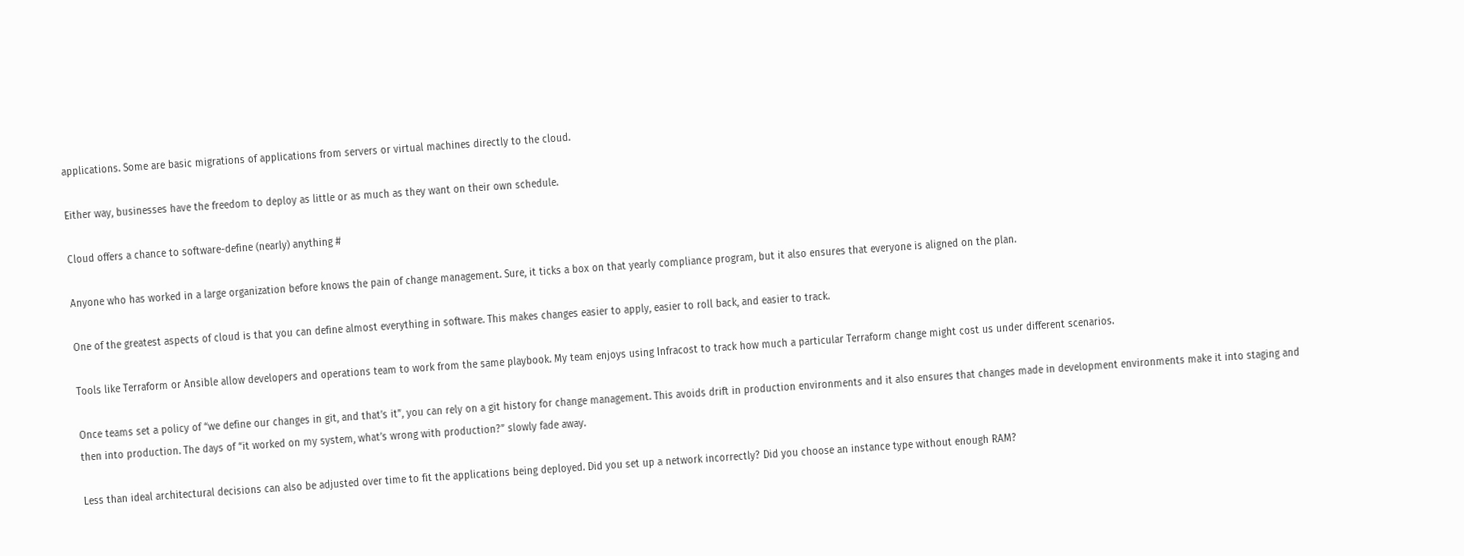applications. Some are basic migrations of applications from servers or virtual machines directly to the cloud.

Either way, businesses have the freedom to deploy as little or as much as they want on their own schedule.

Cloud offers a chance to software-define (nearly) anything #

Anyone who has worked in a large organization before knows the pain of change management. Sure, it ticks a box on that yearly compliance program, but it also ensures that everyone is aligned on the plan.

One of the greatest aspects of cloud is that you can define almost everything in software. This makes changes easier to apply, easier to roll back, and easier to track.

Tools like Terraform or Ansible allow developers and operations team to work from the same playbook. My team enjoys using Infracost to track how much a particular Terraform change might cost us under different scenarios.

Once teams set a policy of “we define our changes in git, and that’s it”, you can rely on a git history for change management. This avoids drift in production environments and it also ensures that changes made in development environments make it into staging and then into production. The days of “it worked on my system, what’s wrong with production?” slowly fade away.

Less than ideal architectural decisions can also be adjusted over time to fit the applications being deployed. Did you set up a network incorrectly? Did you choose an instance type without enough RAM?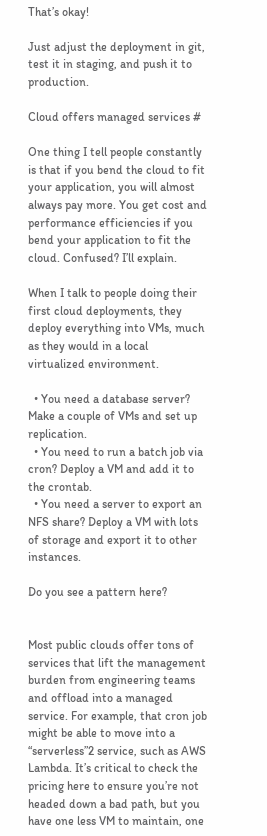That’s okay!

Just adjust the deployment in git, test it in staging, and push it to production.

Cloud offers managed services #

One thing I tell people constantly is that if you bend the cloud to fit your application, you will almost always pay more. You get cost and performance efficiencies if you bend your application to fit the cloud. Confused? I’ll explain.

When I talk to people doing their first cloud deployments, they deploy everything into VMs, much as they would in a local virtualized environment.

  • You need a database server? Make a couple of VMs and set up replication.
  • You need to run a batch job via cron? Deploy a VM and add it to the crontab.
  • You need a server to export an NFS share? Deploy a VM with lots of storage and export it to other instances.

Do you see a pattern here?


Most public clouds offer tons of services that lift the management burden from engineering teams and offload into a managed service. For example, that cron job might be able to move into a “serverless”2 service, such as AWS Lambda. It’s critical to check the pricing here to ensure you’re not headed down a bad path, but you have one less VM to maintain, one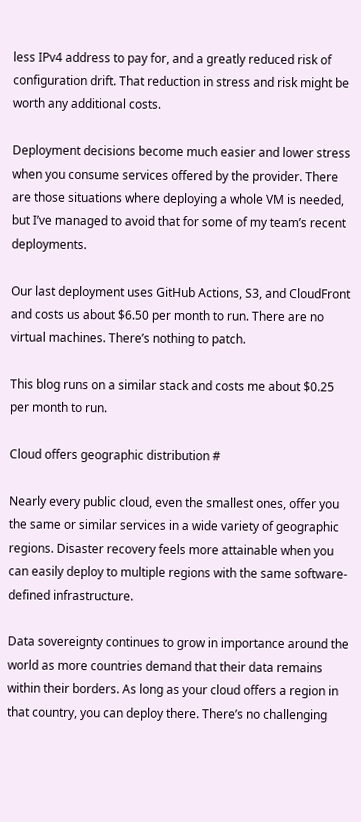less IPv4 address to pay for, and a greatly reduced risk of configuration drift. That reduction in stress and risk might be worth any additional costs.

Deployment decisions become much easier and lower stress when you consume services offered by the provider. There are those situations where deploying a whole VM is needed, but I’ve managed to avoid that for some of my team’s recent deployments.

Our last deployment uses GitHub Actions, S3, and CloudFront and costs us about $6.50 per month to run. There are no virtual machines. There’s nothing to patch.

This blog runs on a similar stack and costs me about $0.25 per month to run.

Cloud offers geographic distribution #

Nearly every public cloud, even the smallest ones, offer you the same or similar services in a wide variety of geographic regions. Disaster recovery feels more attainable when you can easily deploy to multiple regions with the same software-defined infrastructure.

Data sovereignty continues to grow in importance around the world as more countries demand that their data remains within their borders. As long as your cloud offers a region in that country, you can deploy there. There’s no challenging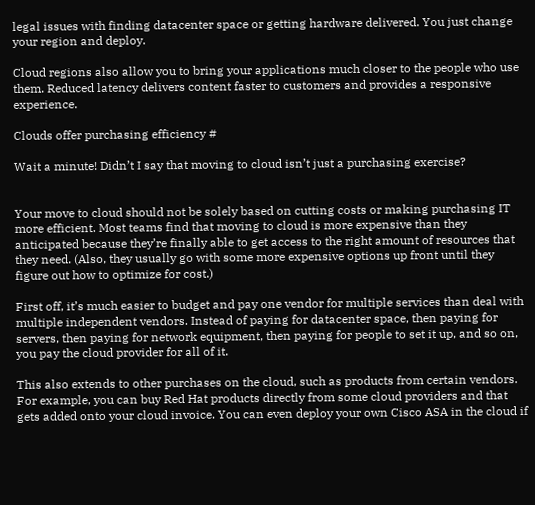legal issues with finding datacenter space or getting hardware delivered. You just change your region and deploy.

Cloud regions also allow you to bring your applications much closer to the people who use them. Reduced latency delivers content faster to customers and provides a responsive experience.

Clouds offer purchasing efficiency #

Wait a minute! Didn’t I say that moving to cloud isn’t just a purchasing exercise?


Your move to cloud should not be solely based on cutting costs or making purchasing IT more efficient. Most teams find that moving to cloud is more expensive than they anticipated because they’re finally able to get access to the right amount of resources that they need. (Also, they usually go with some more expensive options up front until they figure out how to optimize for cost.)

First off, it’s much easier to budget and pay one vendor for multiple services than deal with multiple independent vendors. Instead of paying for datacenter space, then paying for servers, then paying for network equipment, then paying for people to set it up, and so on, you pay the cloud provider for all of it.

This also extends to other purchases on the cloud, such as products from certain vendors. For example, you can buy Red Hat products directly from some cloud providers and that gets added onto your cloud invoice. You can even deploy your own Cisco ASA in the cloud if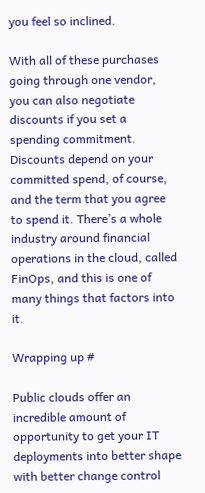you feel so inclined.

With all of these purchases going through one vendor, you can also negotiate discounts if you set a spending commitment. Discounts depend on your committed spend, of course, and the term that you agree to spend it. There’s a whole industry around financial operations in the cloud, called FinOps, and this is one of many things that factors into it.

Wrapping up #

Public clouds offer an incredible amount of opportunity to get your IT deployments into better shape with better change control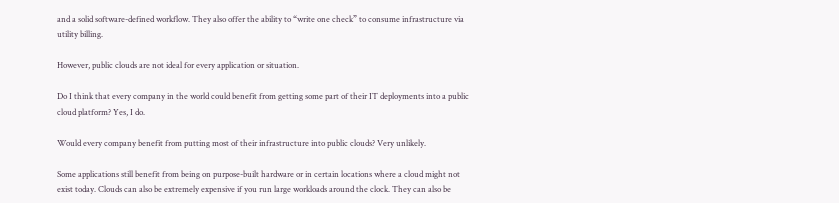and a solid software-defined workflow. They also offer the ability to “write one check” to consume infrastructure via utility billing.

However, public clouds are not ideal for every application or situation.

Do I think that every company in the world could benefit from getting some part of their IT deployments into a public cloud platform? Yes, I do.

Would every company benefit from putting most of their infrastructure into public clouds? Very unlikely.

Some applications still benefit from being on purpose-built hardware or in certain locations where a cloud might not exist today. Clouds can also be extremely expensive if you run large workloads around the clock. They can also be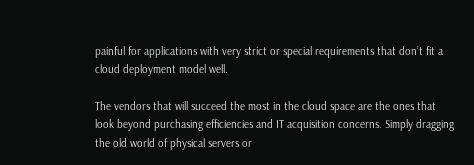painful for applications with very strict or special requirements that don’t fit a cloud deployment model well.

The vendors that will succeed the most in the cloud space are the ones that look beyond purchasing efficiencies and IT acquisition concerns. Simply dragging the old world of physical servers or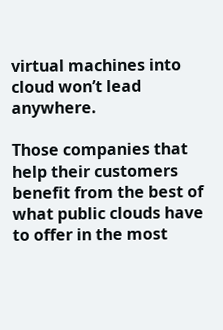virtual machines into cloud won’t lead anywhere.

Those companies that help their customers benefit from the best of what public clouds have to offer in the most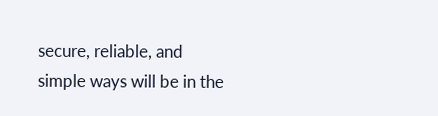secure, reliable, and simple ways will be in the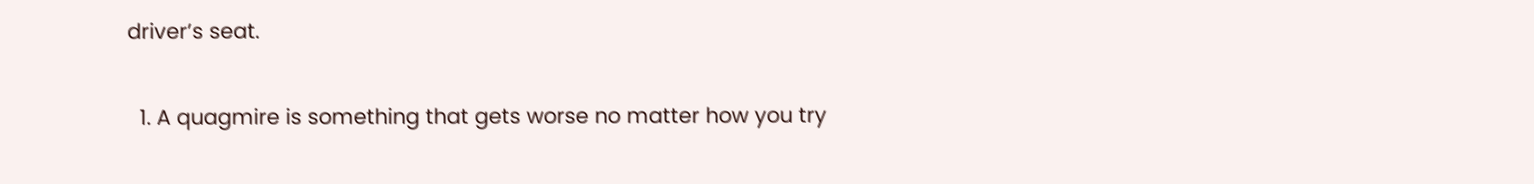driver’s seat.

  1. A quagmire is something that gets worse no matter how you try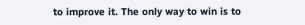to improve it. The only way to win is to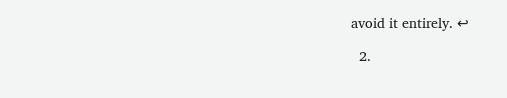avoid it entirely. ↩

  2.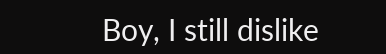Boy, I still dislike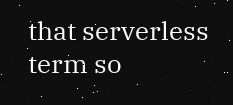that serverless term so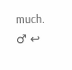much. ♂ ↩